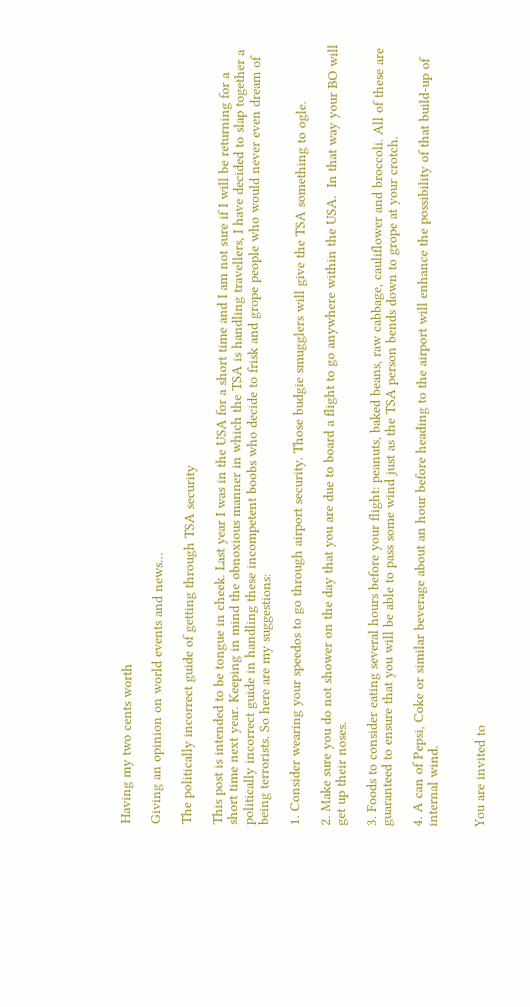Having my two cents worth

Giving an opinion on world events and news…

The politically incorrect guide of getting through TSA security

This post is intended to be tongue in cheek. Last year I was in the USA for a short time and I am not sure if I will be returning for a short time next year. Keeping in mind the obnoxious manner in which the TSA is handling travellers, I have decided to slap together a politically incorrect guide in handling these incompetent boobs who decide to frisk and grope people who would never even dream of being terrorists. So here are my suggestions:

1. Consider wearing your speedos to go through airport security. Those budgie smugglers will give the TSA something to ogle.

2. Make sure you do not shower on the day that you are due to board a flight to go anywhere within the USA.  In that way your BO will get up their noses.

3. Foods to consider eating several hours before your flight: peanuts, baked beans, raw cabbage, cauliflower and broccoli. All of these are guaranteed to ensure that you will be able to pass some wind just as the TSA person bends down to grope at your crotch.

4. A can of Pepsi, Coke or similar beverage about an hour before heading to the airport will enhance the possibility of that build-up of internal wind.


You are invited to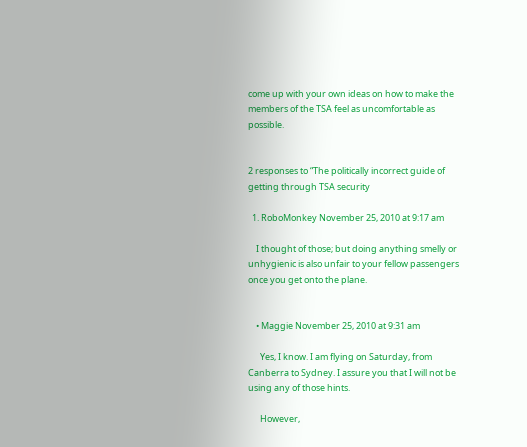come up with your own ideas on how to make the members of the TSA feel as uncomfortable as possible.


2 responses to “The politically incorrect guide of getting through TSA security

  1. RoboMonkey November 25, 2010 at 9:17 am

    I thought of those; but doing anything smelly or unhygienic is also unfair to your fellow passengers once you get onto the plane.


    • Maggie November 25, 2010 at 9:31 am

      Yes, I know. I am flying on Saturday, from Canberra to Sydney. I assure you that I will not be using any of those hints.

      However,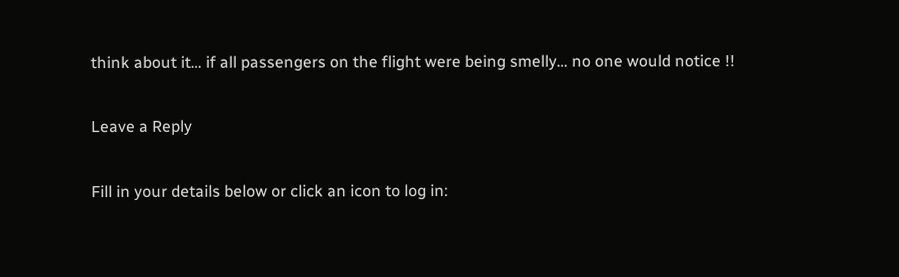think about it… if all passengers on the flight were being smelly… no one would notice !!

Leave a Reply

Fill in your details below or click an icon to log in: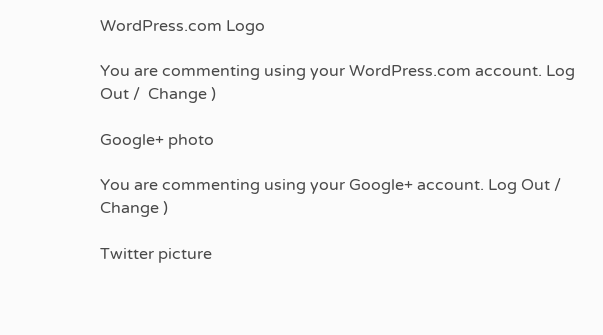WordPress.com Logo

You are commenting using your WordPress.com account. Log Out /  Change )

Google+ photo

You are commenting using your Google+ account. Log Out /  Change )

Twitter picture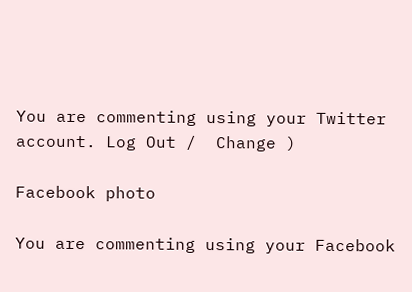You are commenting using your Twitter account. Log Out /  Change )

Facebook photo

You are commenting using your Facebook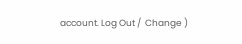account. Log Out /  Change )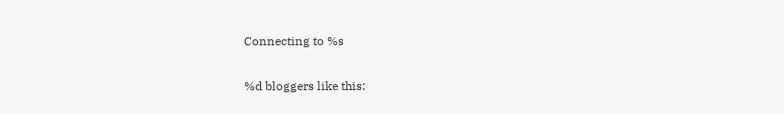Connecting to %s

%d bloggers like this: